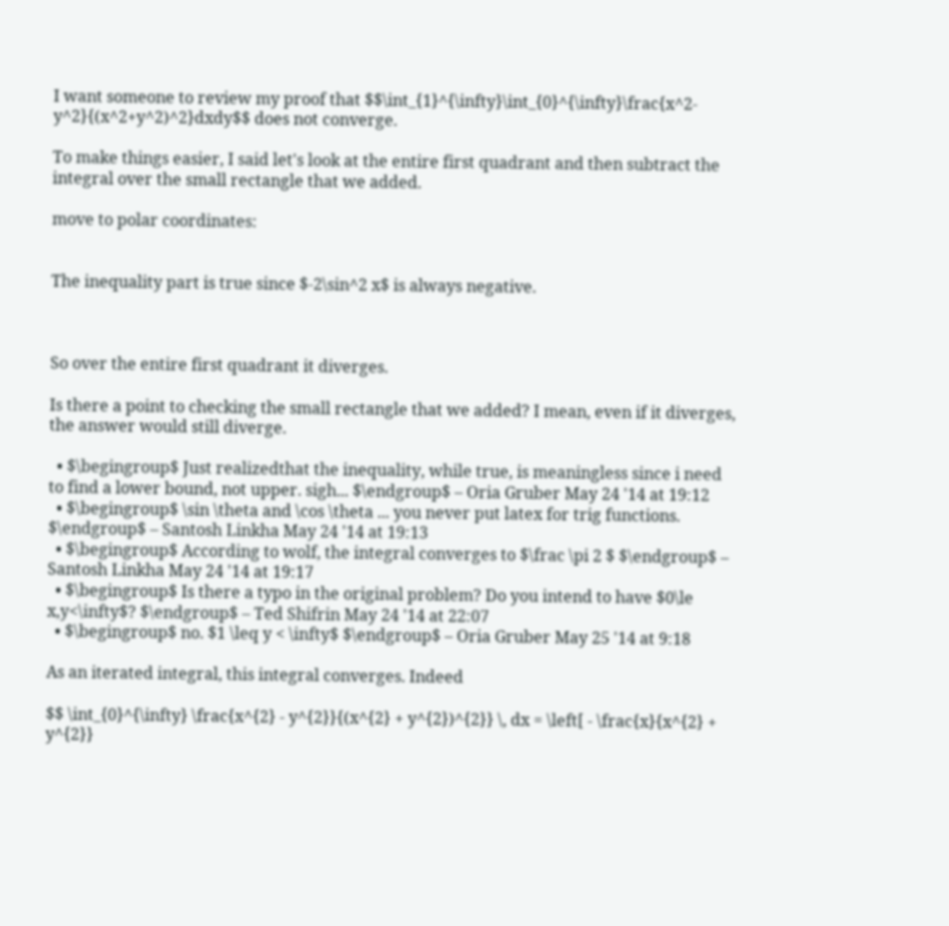I want someone to review my proof that $$\int_{1}^{\infty}\int_{0}^{\infty}\frac{x^2-y^2}{(x^2+y^2)^2}dxdy$$ does not converge.

To make things easier, I said let's look at the entire first quadrant and then subtract the integral over the small rectangle that we added.

move to polar coordinates:


The inequality part is true since $-2\sin^2 x$ is always negative.



So over the entire first quadrant it diverges.

Is there a point to checking the small rectangle that we added? I mean, even if it diverges, the answer would still diverge.

  • $\begingroup$ Just realizedthat the inequality, while true, is meaningless since i need to find a lower bound, not upper. sigh... $\endgroup$ – Oria Gruber May 24 '14 at 19:12
  • $\begingroup$ \sin \theta and \cos \theta ... you never put latex for trig functions. $\endgroup$ – Santosh Linkha May 24 '14 at 19:13
  • $\begingroup$ According to wolf, the integral converges to $\frac \pi 2 $ $\endgroup$ – Santosh Linkha May 24 '14 at 19:17
  • $\begingroup$ Is there a typo in the original problem? Do you intend to have $0\le x,y<\infty$? $\endgroup$ – Ted Shifrin May 24 '14 at 22:07
  • $\begingroup$ no. $1 \leq y < \infty$ $\endgroup$ – Oria Gruber May 25 '14 at 9:18

As an iterated integral, this integral converges. Indeed

$$ \int_{0}^{\infty} \frac{x^{2} - y^{2}}{(x^{2} + y^{2})^{2}} \, dx = \left[ - \frac{x}{x^{2} + y^{2}}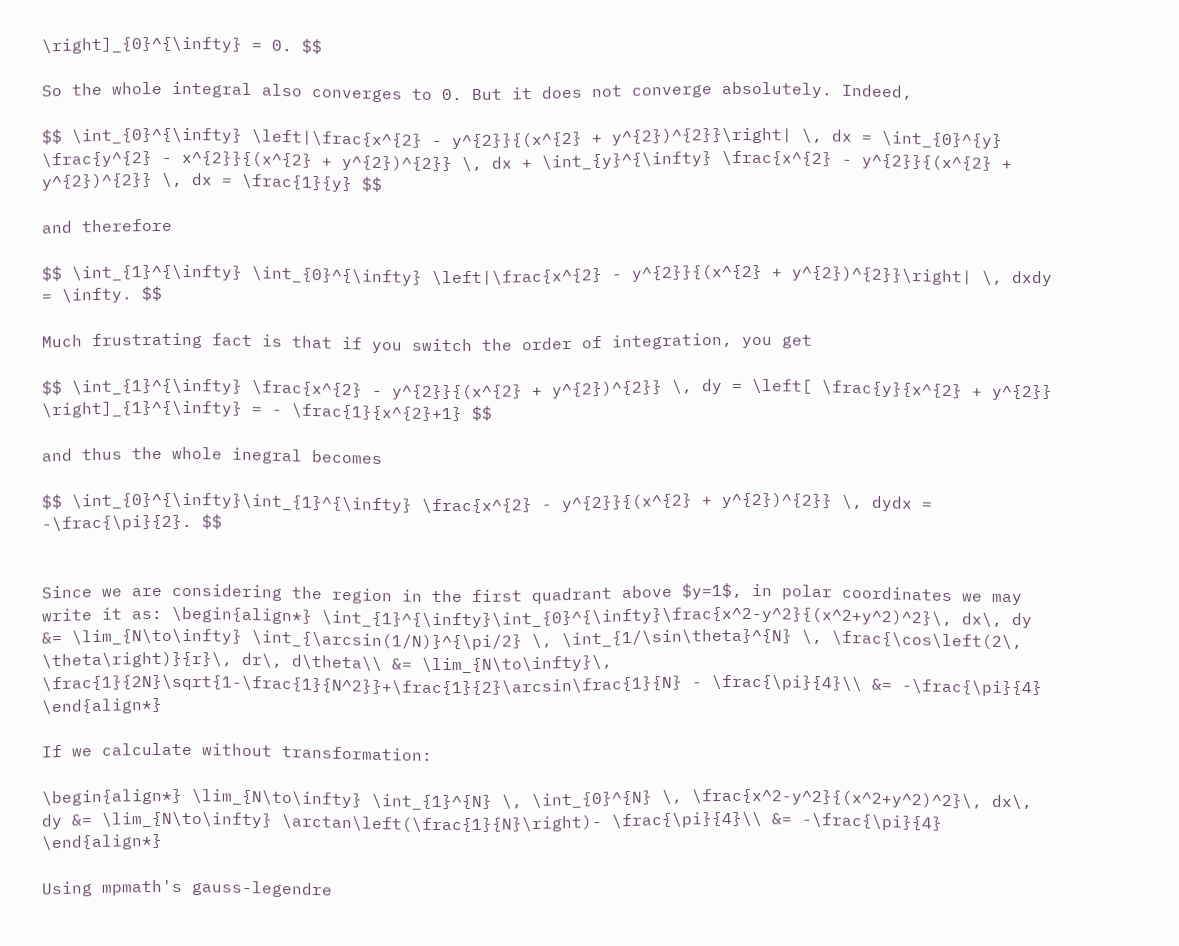\right]_{0}^{\infty} = 0. $$

So the whole integral also converges to 0. But it does not converge absolutely. Indeed,

$$ \int_{0}^{\infty} \left|\frac{x^{2} - y^{2}}{(x^{2} + y^{2})^{2}}\right| \, dx = \int_{0}^{y} \frac{y^{2} - x^{2}}{(x^{2} + y^{2})^{2}} \, dx + \int_{y}^{\infty} \frac{x^{2} - y^{2}}{(x^{2} + y^{2})^{2}} \, dx = \frac{1}{y} $$

and therefore

$$ \int_{1}^{\infty} \int_{0}^{\infty} \left|\frac{x^{2} - y^{2}}{(x^{2} + y^{2})^{2}}\right| \, dxdy = \infty. $$

Much frustrating fact is that if you switch the order of integration, you get

$$ \int_{1}^{\infty} \frac{x^{2} - y^{2}}{(x^{2} + y^{2})^{2}} \, dy = \left[ \frac{y}{x^{2} + y^{2}} \right]_{1}^{\infty} = - \frac{1}{x^{2}+1} $$

and thus the whole inegral becomes

$$ \int_{0}^{\infty}\int_{1}^{\infty} \frac{x^{2} - y^{2}}{(x^{2} + y^{2})^{2}} \, dydx = -\frac{\pi}{2}. $$


Since we are considering the region in the first quadrant above $y=1$, in polar coordinates we may write it as: \begin{align*} \int_{1}^{\infty}\int_{0}^{\infty}\frac{x^2-y^2}{(x^2+y^2)^2}\, dx\, dy &= \lim_{N\to\infty} \int_{\arcsin(1/N)}^{\pi/2} \, \int_{1/\sin\theta}^{N} \, \frac{\cos\left(2\, \theta\right)}{r}\, dr\, d\theta\\ &= \lim_{N\to\infty}\, \frac{1}{2N}\sqrt{1-\frac{1}{N^2}}+\frac{1}{2}\arcsin\frac{1}{N} - \frac{\pi}{4}\\ &= -\frac{\pi}{4} \end{align*}

If we calculate without transformation:

\begin{align*} \lim_{N\to\infty} \int_{1}^{N} \, \int_{0}^{N} \, \frac{x^2-y^2}{(x^2+y^2)^2}\, dx\, dy &= \lim_{N\to\infty} \arctan\left(\frac{1}{N}\right)- \frac{\pi}{4}\\ &= -\frac{\pi}{4} \end{align*}

Using mpmath's gauss-legendre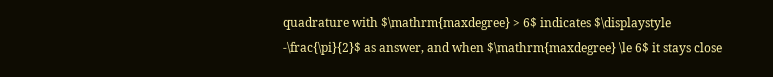quadrature with $\mathrm{maxdegree} > 6$ indicates $\displaystyle -\frac{\pi}{2}$ as answer, and when $\mathrm{maxdegree} \le 6$ it stays close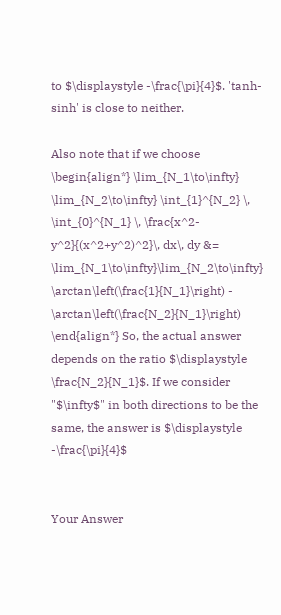to $\displaystyle -\frac{\pi}{4}$. 'tanh-sinh' is close to neither.

Also note that if we choose \begin{align*} \lim_{N_1\to\infty} \lim_{N_2\to\infty} \int_{1}^{N_2} \, \int_{0}^{N_1} \, \frac{x^2-y^2}{(x^2+y^2)^2}\, dx\, dy &= \lim_{N_1\to\infty}\lim_{N_2\to\infty} \arctan\left(\frac{1}{N_1}\right) - \arctan\left(\frac{N_2}{N_1}\right) \end{align*} So, the actual answer depends on the ratio $\displaystyle \frac{N_2}{N_1}$. If we consider "$\infty$" in both directions to be the same, the answer is $\displaystyle -\frac{\pi}{4}$


Your Answer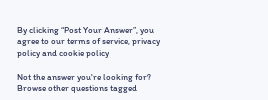By clicking “Post Your Answer”, you agree to our terms of service, privacy policy and cookie policy

Not the answer you're looking for? Browse other questions tagged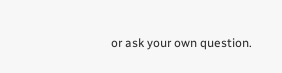or ask your own question.